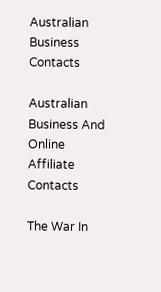Australian Business Contacts

Australian Business And Online Affiliate Contacts

The War In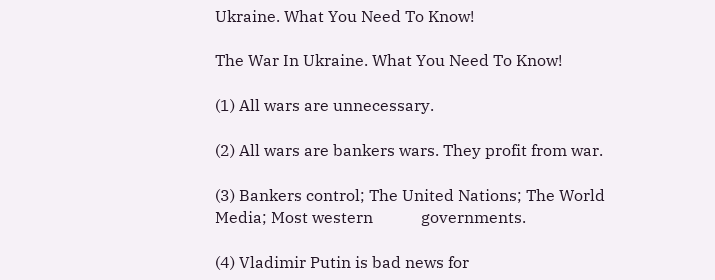Ukraine. What You Need To Know!

The War In Ukraine. What You Need To Know!

(1) All wars are unnecessary.

(2) All wars are bankers wars. They profit from war.

(3) Bankers control; The United Nations; The World Media; Most western            governments.

(4) Vladimir Putin is bad news for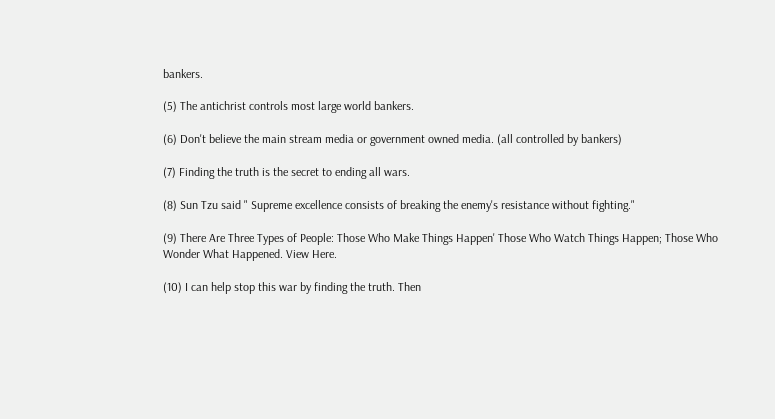bankers.

(5) The antichrist controls most large world bankers.

(6) Don't believe the main stream media or government owned media. (all controlled by bankers)

(7) Finding the truth is the secret to ending all wars.

(8) Sun Tzu said " Supreme excellence consists of breaking the enemy's resistance without fighting."

(9) There Are Three Types of People: Those Who Make Things Happen' Those Who Watch Things Happen; Those Who Wonder What Happened. View Here.

(10) I can help stop this war by finding the truth. Then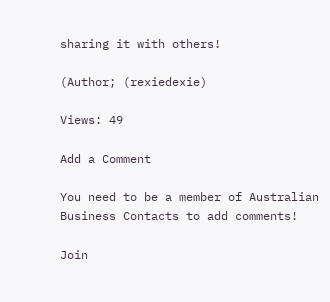sharing it with others!

(Author; (rexiedexie)

Views: 49

Add a Comment

You need to be a member of Australian Business Contacts to add comments!

Join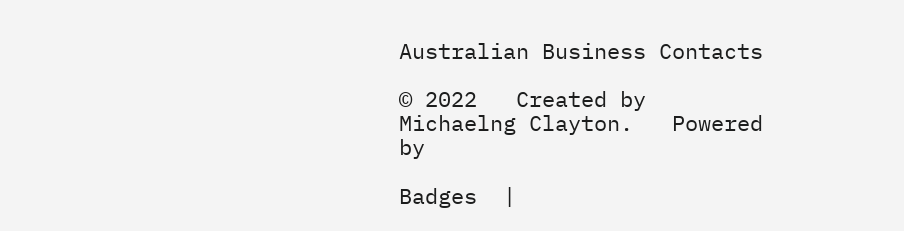Australian Business Contacts

© 2022   Created by Michaelng Clayton.   Powered by

Badges  |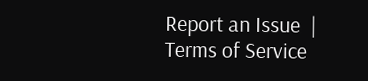Report an Issue  |  Terms of Service